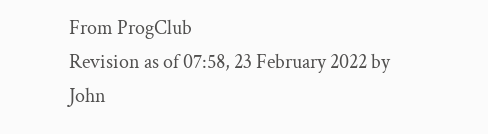From ProgClub
Revision as of 07:58, 23 February 2022 by John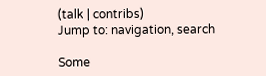(talk | contribs)
Jump to: navigation, search

Some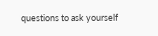questions to ask yourself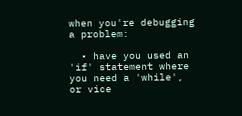when you're debugging a problem:

  • have you used an 'if' statement where you need a 'while', or vice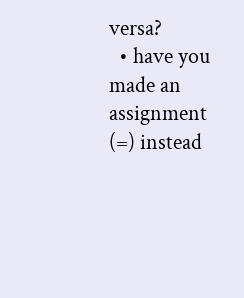versa?
  • have you made an assignment (=) instead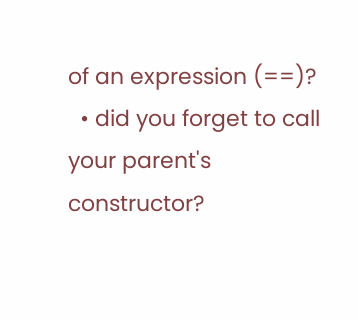of an expression (==)?
  • did you forget to call your parent's constructor?